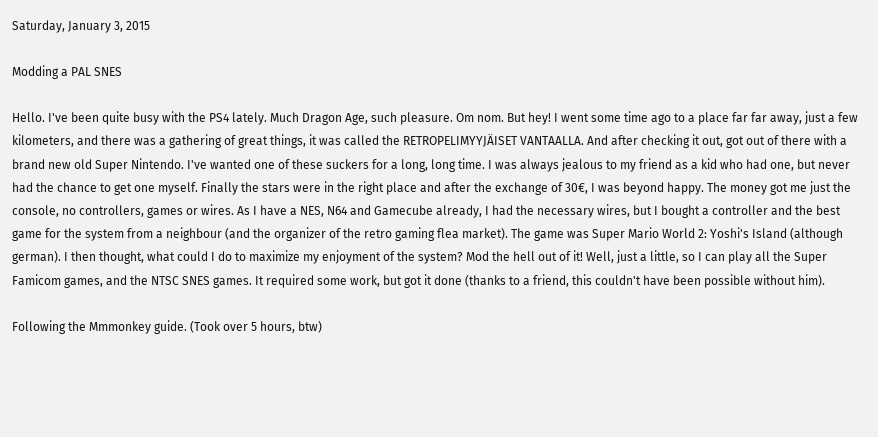Saturday, January 3, 2015

Modding a PAL SNES

Hello. I've been quite busy with the PS4 lately. Much Dragon Age, such pleasure. Om nom. But hey! I went some time ago to a place far far away, just a few kilometers, and there was a gathering of great things, it was called the RETROPELIMYYJÄISET VANTAALLA. And after checking it out, got out of there with a brand new old Super Nintendo. I've wanted one of these suckers for a long, long time. I was always jealous to my friend as a kid who had one, but never had the chance to get one myself. Finally the stars were in the right place and after the exchange of 30€, I was beyond happy. The money got me just the console, no controllers, games or wires. As I have a NES, N64 and Gamecube already, I had the necessary wires, but I bought a controller and the best game for the system from a neighbour (and the organizer of the retro gaming flea market). The game was Super Mario World 2: Yoshi's Island (although german). I then thought, what could I do to maximize my enjoyment of the system? Mod the hell out of it! Well, just a little, so I can play all the Super Famicom games, and the NTSC SNES games. It required some work, but got it done (thanks to a friend, this couldn't have been possible without him).

Following the Mmmonkey guide. (Took over 5 hours, btw)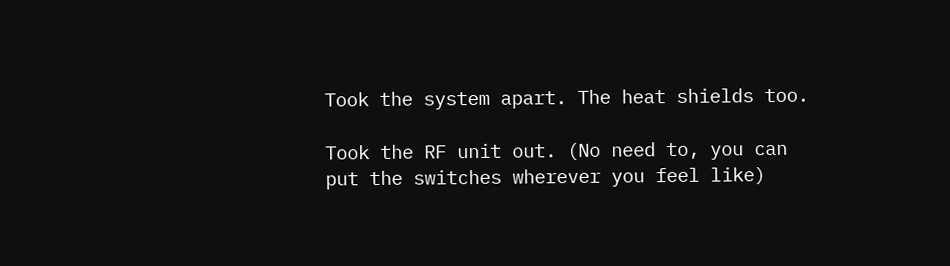Took the system apart. The heat shields too.

Took the RF unit out. (No need to, you can put the switches wherever you feel like)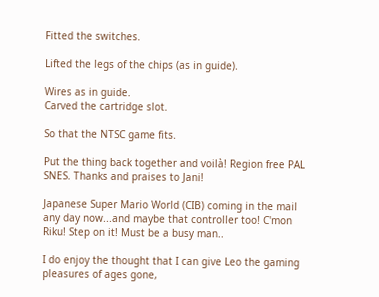Fitted the switches.

Lifted the legs of the chips (as in guide).

Wires as in guide.
Carved the cartridge slot.

So that the NTSC game fits.

Put the thing back together and voilà! Region free PAL SNES. Thanks and praises to Jani!

Japanese Super Mario World (CIB) coming in the mail any day now...and maybe that controller too! C'mon Riku! Step on it! Must be a busy man..

I do enjoy the thought that I can give Leo the gaming pleasures of ages gone,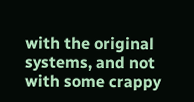with the original systems, and not with some crappy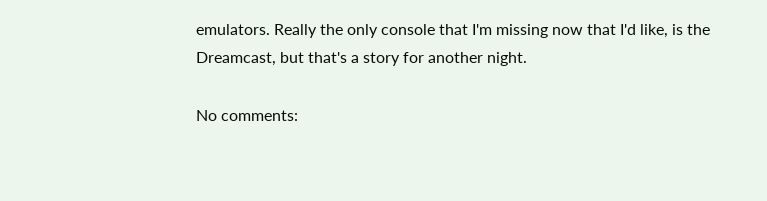emulators. Really the only console that I'm missing now that I'd like, is the Dreamcast, but that's a story for another night.

No comments: